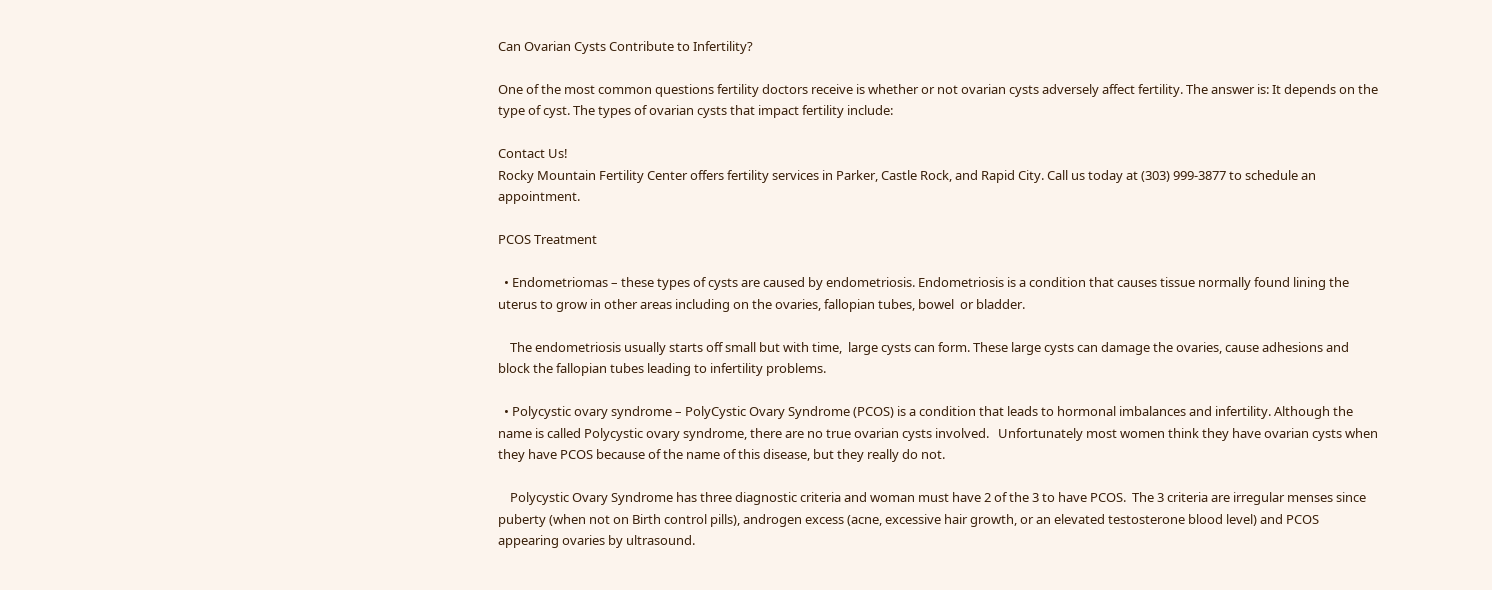Can Ovarian Cysts Contribute to Infertility?

One of the most common questions fertility doctors receive is whether or not ovarian cysts adversely affect fertility. The answer is: It depends on the type of cyst. The types of ovarian cysts that impact fertility include:

Contact Us!
Rocky Mountain Fertility Center offers fertility services in Parker, Castle Rock, and Rapid City. Call us today at (303) 999-3877 to schedule an appointment.

PCOS Treatment

  • Endometriomas – these types of cysts are caused by endometriosis. Endometriosis is a condition that causes tissue normally found lining the uterus to grow in other areas including on the ovaries, fallopian tubes, bowel  or bladder.

    The endometriosis usually starts off small but with time,  large cysts can form. These large cysts can damage the ovaries, cause adhesions and block the fallopian tubes leading to infertility problems.

  • Polycystic ovary syndrome – PolyCystic Ovary Syndrome (PCOS) is a condition that leads to hormonal imbalances and infertility. Although the name is called Polycystic ovary syndrome, there are no true ovarian cysts involved.   Unfortunately most women think they have ovarian cysts when they have PCOS because of the name of this disease, but they really do not.

    Polycystic Ovary Syndrome has three diagnostic criteria and woman must have 2 of the 3 to have PCOS.  The 3 criteria are irregular menses since puberty (when not on Birth control pills), androgen excess (acne, excessive hair growth, or an elevated testosterone blood level) and PCOS appearing ovaries by ultrasound.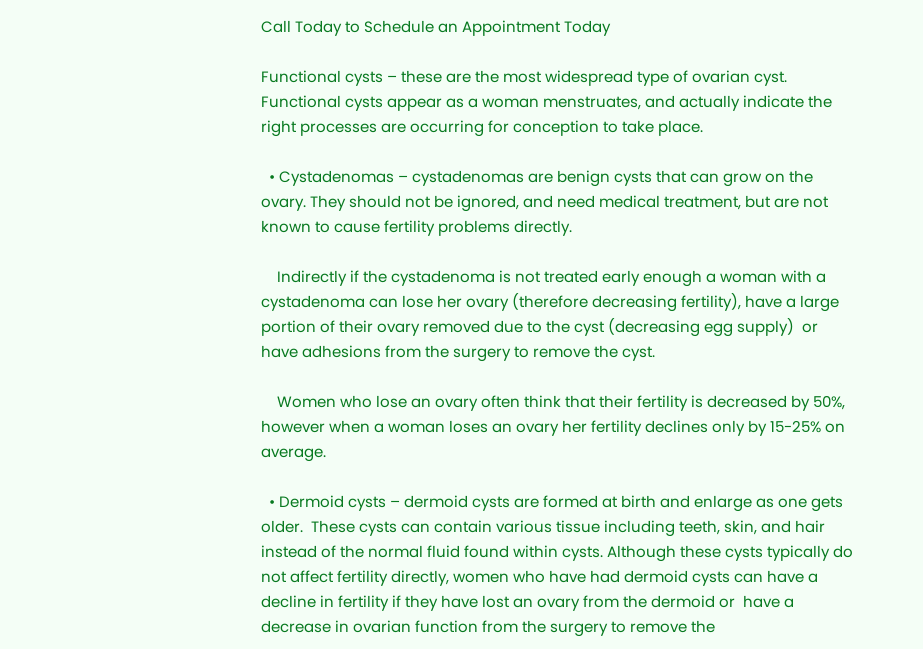Call Today to Schedule an Appointment Today

Functional cysts – these are the most widespread type of ovarian cyst. Functional cysts appear as a woman menstruates, and actually indicate the right processes are occurring for conception to take place.

  • Cystadenomas – cystadenomas are benign cysts that can grow on the ovary. They should not be ignored, and need medical treatment, but are not known to cause fertility problems directly.

    Indirectly if the cystadenoma is not treated early enough a woman with a cystadenoma can lose her ovary (therefore decreasing fertility), have a large portion of their ovary removed due to the cyst (decreasing egg supply)  or have adhesions from the surgery to remove the cyst.

    Women who lose an ovary often think that their fertility is decreased by 50%, however when a woman loses an ovary her fertility declines only by 15-25% on average.

  • Dermoid cysts – dermoid cysts are formed at birth and enlarge as one gets older.  These cysts can contain various tissue including teeth, skin, and hair instead of the normal fluid found within cysts. Although these cysts typically do not affect fertility directly, women who have had dermoid cysts can have a decline in fertility if they have lost an ovary from the dermoid or  have a decrease in ovarian function from the surgery to remove the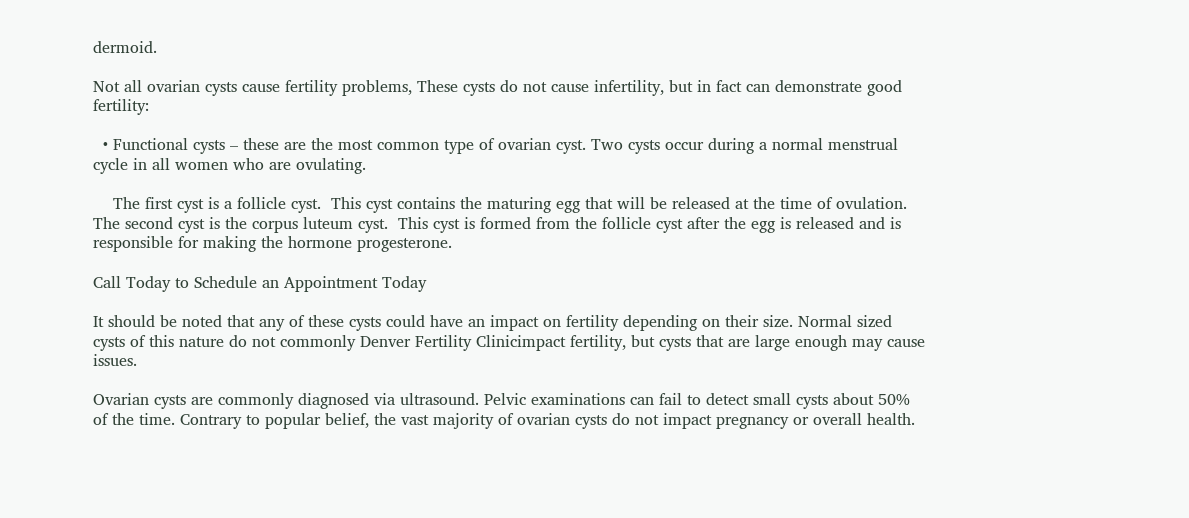dermoid.

Not all ovarian cysts cause fertility problems, These cysts do not cause infertility, but in fact can demonstrate good fertility:

  • Functional cysts – these are the most common type of ovarian cyst. Two cysts occur during a normal menstrual cycle in all women who are ovulating.

    The first cyst is a follicle cyst.  This cyst contains the maturing egg that will be released at the time of ovulation. The second cyst is the corpus luteum cyst.  This cyst is formed from the follicle cyst after the egg is released and is responsible for making the hormone progesterone.

Call Today to Schedule an Appointment Today

It should be noted that any of these cysts could have an impact on fertility depending on their size. Normal sized cysts of this nature do not commonly Denver Fertility Clinicimpact fertility, but cysts that are large enough may cause issues.

Ovarian cysts are commonly diagnosed via ultrasound. Pelvic examinations can fail to detect small cysts about 50% of the time. Contrary to popular belief, the vast majority of ovarian cysts do not impact pregnancy or overall health.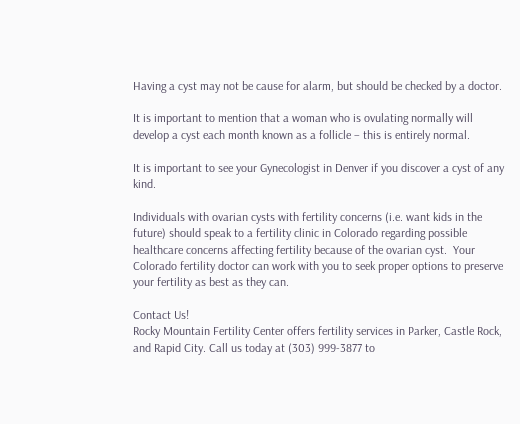Having a cyst may not be cause for alarm, but should be checked by a doctor.

It is important to mention that a woman who is ovulating normally will develop a cyst each month known as a follicle – this is entirely normal.

It is important to see your Gynecologist in Denver if you discover a cyst of any kind.

Individuals with ovarian cysts with fertility concerns (i.e. want kids in the future) should speak to a fertility clinic in Colorado regarding possible healthcare concerns affecting fertility because of the ovarian cyst.  Your Colorado fertility doctor can work with you to seek proper options to preserve your fertility as best as they can.

Contact Us!
Rocky Mountain Fertility Center offers fertility services in Parker, Castle Rock, and Rapid City. Call us today at (303) 999-3877 to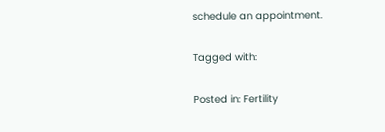schedule an appointment.

Tagged with:

Posted in: Fertility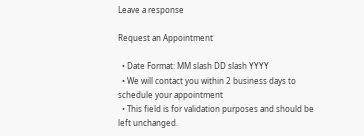Leave a response

Request an Appointment

  • Date Format: MM slash DD slash YYYY
  • We will contact you within 2 business days to schedule your appointment
  • This field is for validation purposes and should be left unchanged.